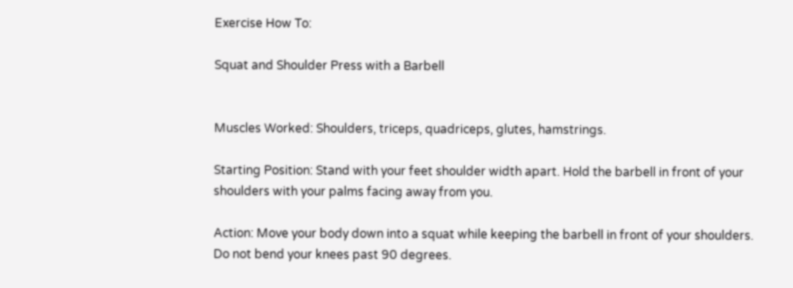Exercise How To:

Squat and Shoulder Press with a Barbell


Muscles Worked: Shoulders, triceps, quadriceps, glutes, hamstrings.

Starting Position: Stand with your feet shoulder width apart. Hold the barbell in front of your shoulders with your palms facing away from you.

Action: Move your body down into a squat while keeping the barbell in front of your shoulders. Do not bend your knees past 90 degrees.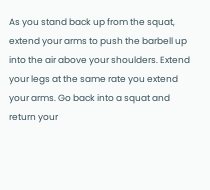As you stand back up from the squat, extend your arms to push the barbell up into the air above your shoulders. Extend your legs at the same rate you extend your arms. Go back into a squat and return your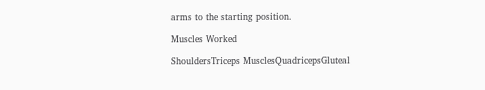arms to the starting position.

Muscles Worked

ShouldersTriceps MusclesQuadricepsGluteal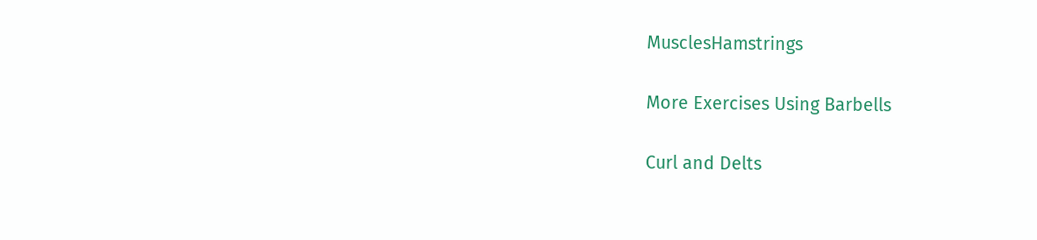MusclesHamstrings

More Exercises Using Barbells

Curl and Delts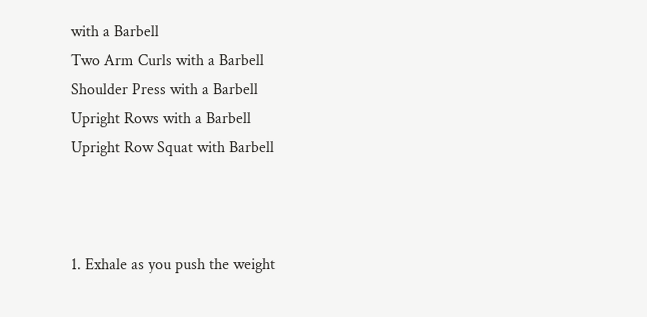with a Barbell
Two Arm Curls with a Barbell
Shoulder Press with a Barbell
Upright Rows with a Barbell
Upright Row Squat with Barbell



1. Exhale as you push the weight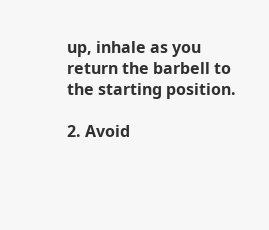up, inhale as you return the barbell to the starting position.

2. Avoid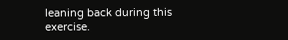leaning back during this exercise.